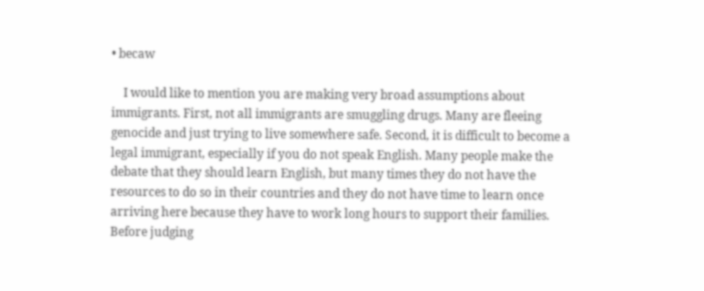• becaw

    I would like to mention you are making very broad assumptions about immigrants. First, not all immigrants are smuggling drugs. Many are fleeing genocide and just trying to live somewhere safe. Second, it is difficult to become a legal immigrant, especially if you do not speak English. Many people make the debate that they should learn English, but many times they do not have the resources to do so in their countries and they do not have time to learn once arriving here because they have to work long hours to support their families. Before judging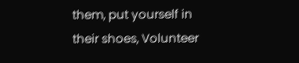them, put yourself in their shoes, Volunteer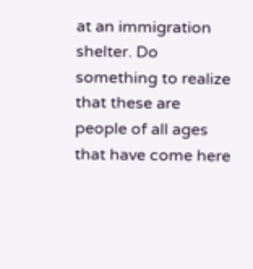at an immigration shelter. Do something to realize that these are people of all ages that have come here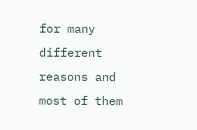for many different reasons and most of them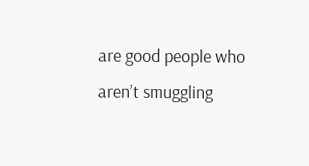are good people who aren’t smuggling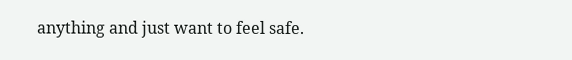anything and just want to feel safe.